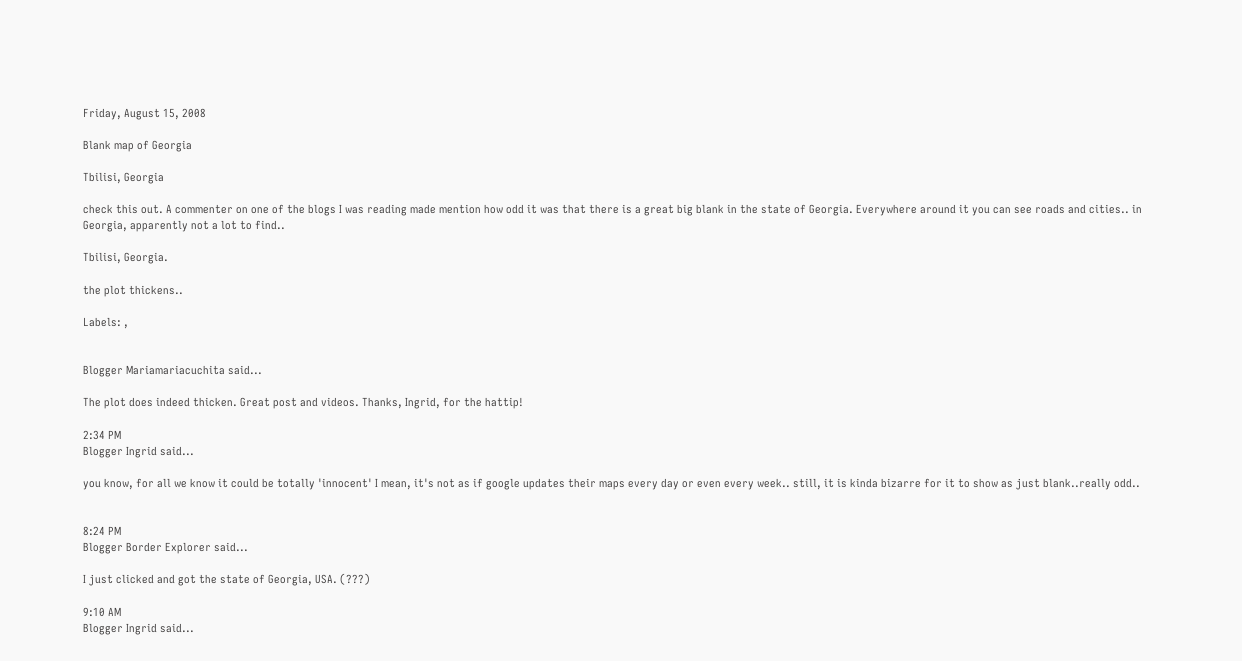Friday, August 15, 2008

Blank map of Georgia

Tbilisi, Georgia

check this out. A commenter on one of the blogs I was reading made mention how odd it was that there is a great big blank in the state of Georgia. Everywhere around it you can see roads and cities.. in Georgia, apparently not a lot to find..

Tbilisi, Georgia.

the plot thickens..

Labels: ,


Blogger Mariamariacuchita said...

The plot does indeed thicken. Great post and videos. Thanks, Ingrid, for the hattip!

2:34 PM
Blogger Ingrid said...

you know, for all we know it could be totally 'innocent' I mean, it's not as if google updates their maps every day or even every week.. still, it is kinda bizarre for it to show as just blank..really odd..


8:24 PM
Blogger Border Explorer said...

I just clicked and got the state of Georgia, USA. (???)

9:10 AM
Blogger Ingrid said...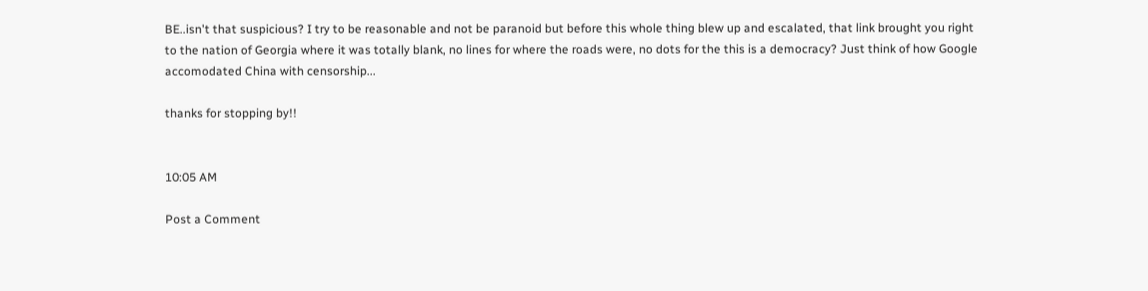BE..isn't that suspicious? I try to be reasonable and not be paranoid but before this whole thing blew up and escalated, that link brought you right to the nation of Georgia where it was totally blank, no lines for where the roads were, no dots for the this is a democracy? Just think of how Google accomodated China with censorship...

thanks for stopping by!!


10:05 AM

Post a Comment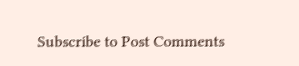Subscribe to Post Comments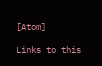[Atom]

Links to this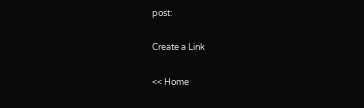post:

Create a Link

<< Home